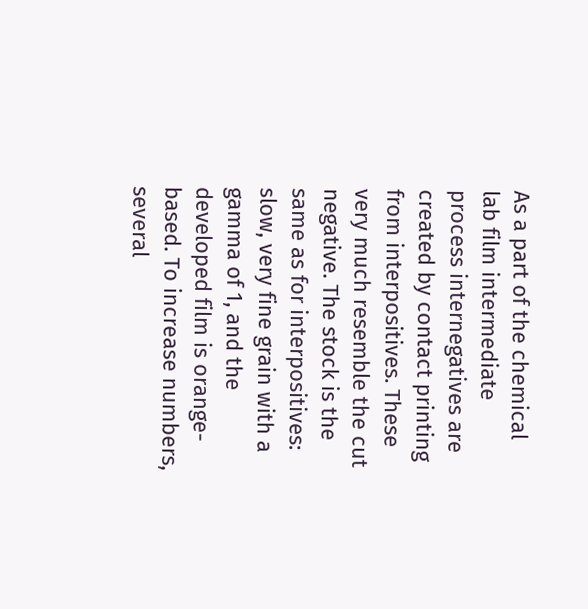As a part of the chemical lab film intermediate process internegatives are created by contact printing from interpositives. These very much resemble the cut negative. The stock is the same as for interpositives: slow, very fine grain with a gamma of 1, and the developed film is orange-based. To increase numbers, several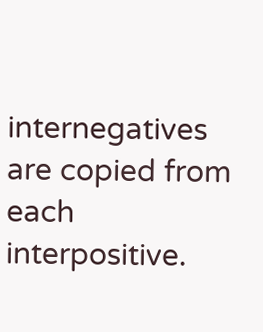internegatives are copied from each interpositive.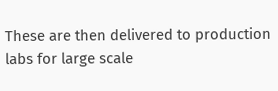These are then delivered to production labs for large scale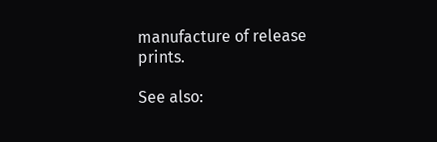manufacture of release prints.

See also: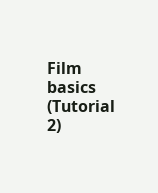Film basics (Tutorial 2)